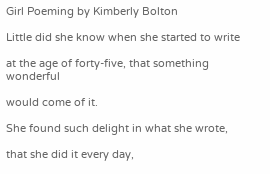Girl Poeming by Kimberly Bolton

Little did she know when she started to write

at the age of forty-five, that something wonderful

would come of it.

She found such delight in what she wrote,

that she did it every day,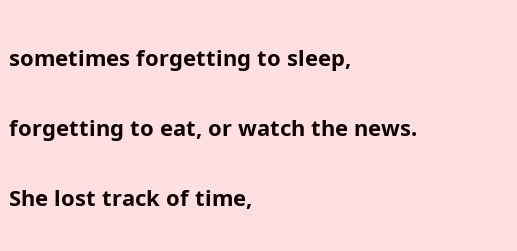sometimes forgetting to sleep,

forgetting to eat, or watch the news.

She lost track of time,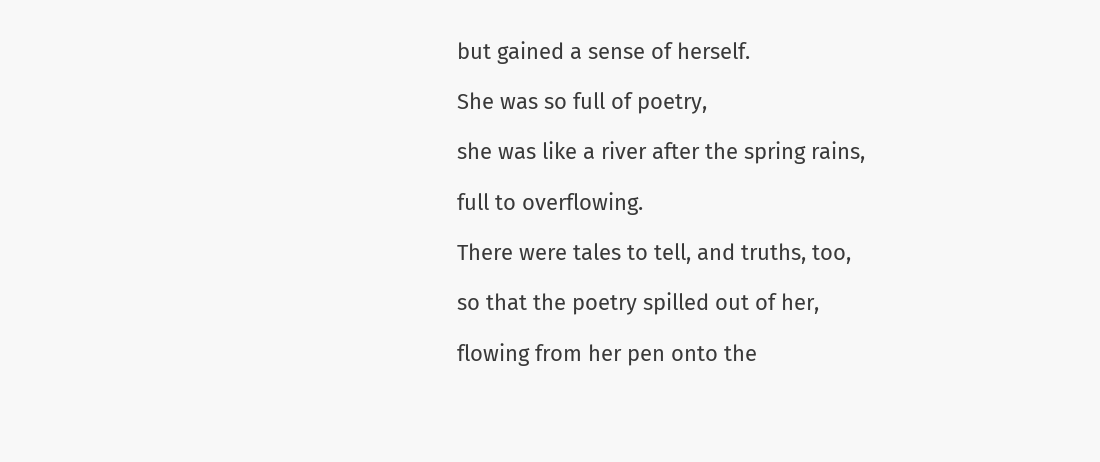but gained a sense of herself.

She was so full of poetry,

she was like a river after the spring rains,

full to overflowing.

There were tales to tell, and truths, too,

so that the poetry spilled out of her,

flowing from her pen onto the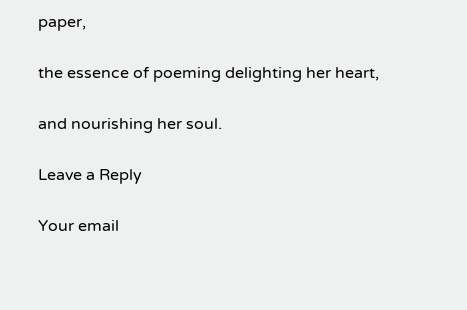paper,

the essence of poeming delighting her heart,

and nourishing her soul.

Leave a Reply

Your email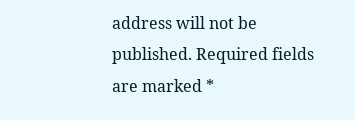address will not be published. Required fields are marked *